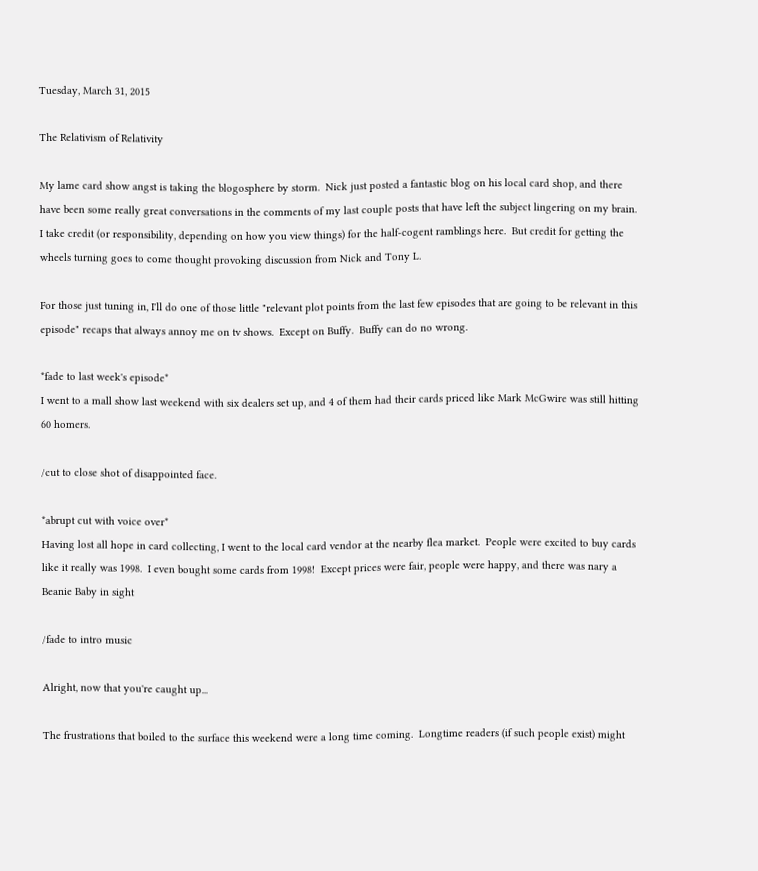Tuesday, March 31, 2015

The Relativism of Relativity

My lame card show angst is taking the blogosphere by storm.  Nick just posted a fantastic blog on his local card shop, and there have been some really great conversations in the comments of my last couple posts that have left the subject lingering on my brain.  I take credit (or responsibility, depending on how you view things) for the half-cogent ramblings here.  But credit for getting the wheels turning goes to come thought provoking discussion from Nick and Tony L.

For those just tuning in, I'll do one of those little "relevant plot points from the last few episodes that are going to be relevant in this episode" recaps that always annoy me on tv shows.  Except on Buffy.  Buffy can do no wrong.

*fade to last week's episode*
I went to a mall show last weekend with six dealers set up, and 4 of them had their cards priced like Mark McGwire was still hitting 60 homers.

/cut to close shot of disappointed face.

*abrupt cut with voice over*
Having lost all hope in card collecting, I went to the local card vendor at the nearby flea market.  People were excited to buy cards like it really was 1998.  I even bought some cards from 1998!  Except prices were fair, people were happy, and there was nary a Beanie Baby in sight

/fade to intro music

Alright, now that you're caught up...

The frustrations that boiled to the surface this weekend were a long time coming.  Longtime readers (if such people exist) might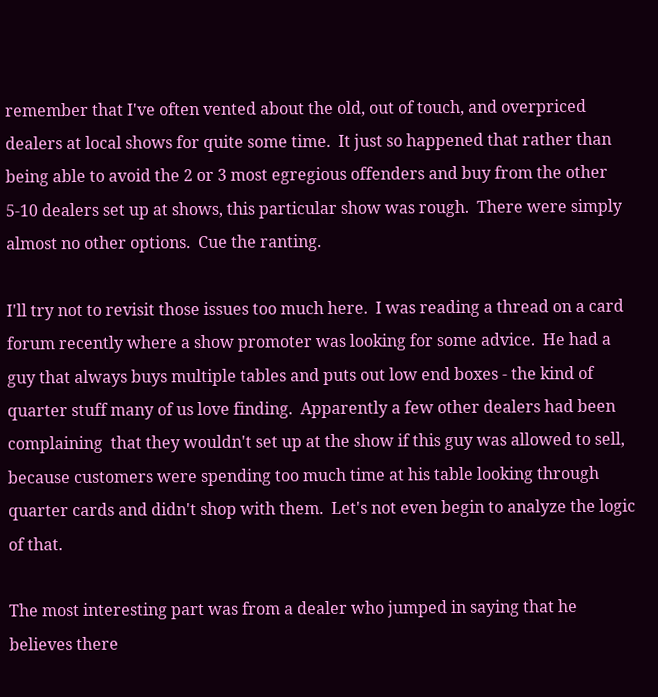remember that I've often vented about the old, out of touch, and overpriced dealers at local shows for quite some time.  It just so happened that rather than being able to avoid the 2 or 3 most egregious offenders and buy from the other 5-10 dealers set up at shows, this particular show was rough.  There were simply almost no other options.  Cue the ranting.

I'll try not to revisit those issues too much here.  I was reading a thread on a card forum recently where a show promoter was looking for some advice.  He had a guy that always buys multiple tables and puts out low end boxes - the kind of quarter stuff many of us love finding.  Apparently a few other dealers had been complaining  that they wouldn't set up at the show if this guy was allowed to sell, because customers were spending too much time at his table looking through quarter cards and didn't shop with them.  Let's not even begin to analyze the logic of that.

The most interesting part was from a dealer who jumped in saying that he believes there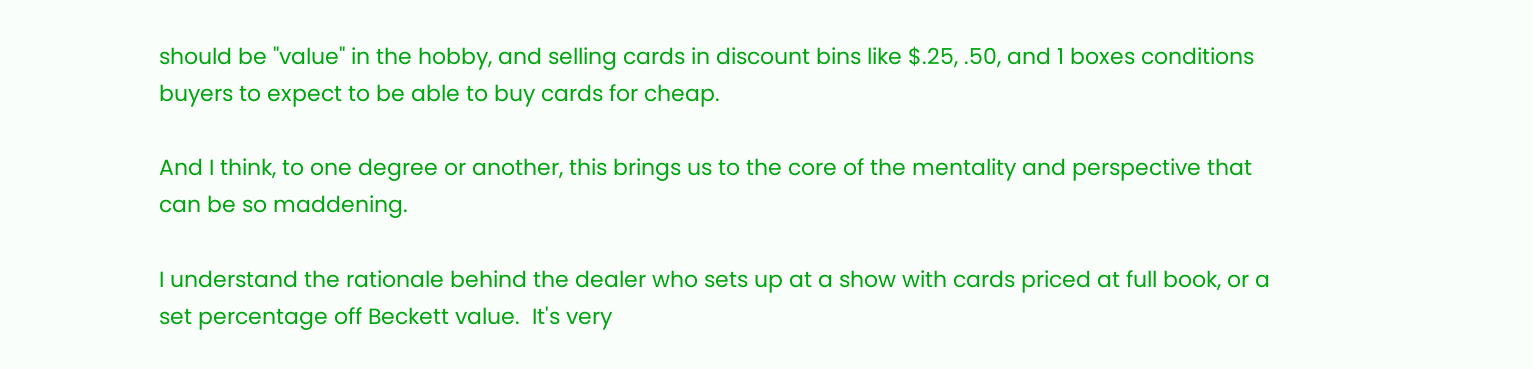should be "value" in the hobby, and selling cards in discount bins like $.25, .50, and 1 boxes conditions buyers to expect to be able to buy cards for cheap.

And I think, to one degree or another, this brings us to the core of the mentality and perspective that can be so maddening.

I understand the rationale behind the dealer who sets up at a show with cards priced at full book, or a set percentage off Beckett value.  It's very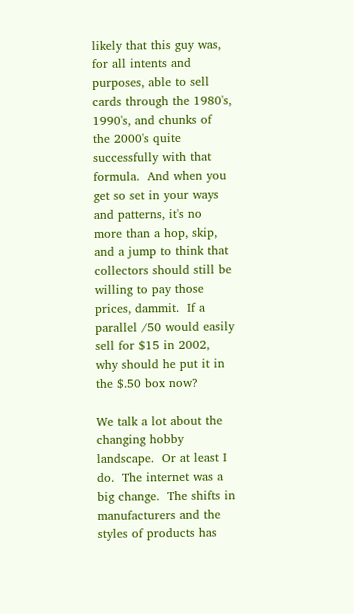likely that this guy was, for all intents and purposes, able to sell cards through the 1980's, 1990's, and chunks of the 2000's quite successfully with that formula.  And when you get so set in your ways and patterns, it's no more than a hop, skip, and a jump to think that collectors should still be willing to pay those prices, dammit.  If a parallel /50 would easily sell for $15 in 2002, why should he put it in the $.50 box now?

We talk a lot about the changing hobby landscape.  Or at least I do.  The internet was a big change.  The shifts in manufacturers and the styles of products has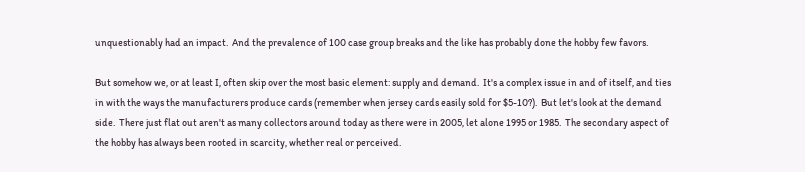unquestionably had an impact.  And the prevalence of 100 case group breaks and the like has probably done the hobby few favors.

But somehow we, or at least I, often skip over the most basic element: supply and demand.  It's a complex issue in and of itself, and ties in with the ways the manufacturers produce cards (remember when jersey cards easily sold for $5-10?).  But let's look at the demand side.  There just flat out aren't as many collectors around today as there were in 2005, let alone 1995 or 1985.  The secondary aspect of the hobby has always been rooted in scarcity, whether real or perceived.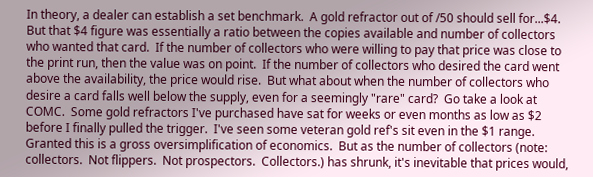In theory, a dealer can establish a set benchmark.  A gold refractor out of /50 should sell for...$4.  But that $4 figure was essentially a ratio between the copies available and number of collectors who wanted that card.  If the number of collectors who were willing to pay that price was close to the print run, then the value was on point.  If the number of collectors who desired the card went above the availability, the price would rise.  But what about when the number of collectors who desire a card falls well below the supply, even for a seemingly "rare" card?  Go take a look at COMC.  Some gold refractors I've purchased have sat for weeks or even months as low as $2 before I finally pulled the trigger.  I've seen some veteran gold ref's sit even in the $1 range.  Granted this is a gross oversimplification of economics.  But as the number of collectors (note: collectors.  Not flippers.  Not prospectors.  Collectors.) has shrunk, it's inevitable that prices would,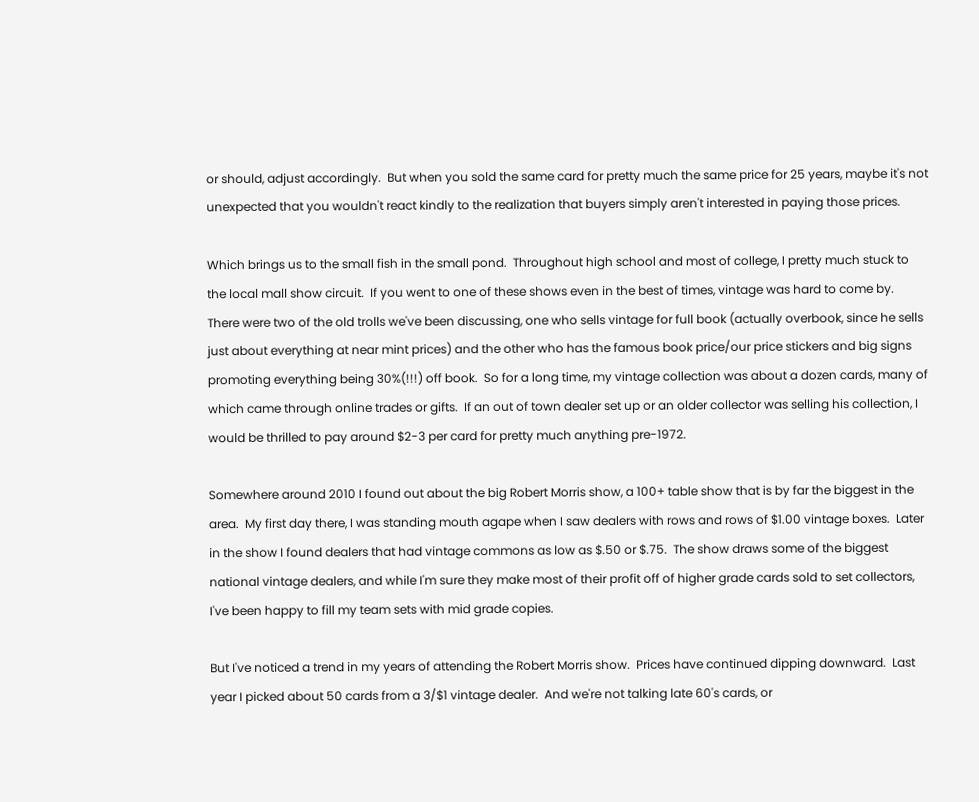or should, adjust accordingly.  But when you sold the same card for pretty much the same price for 25 years, maybe it's not unexpected that you wouldn't react kindly to the realization that buyers simply aren't interested in paying those prices.

Which brings us to the small fish in the small pond.  Throughout high school and most of college, I pretty much stuck to the local mall show circuit.  If you went to one of these shows even in the best of times, vintage was hard to come by.  There were two of the old trolls we've been discussing, one who sells vintage for full book (actually overbook, since he sells just about everything at near mint prices) and the other who has the famous book price/our price stickers and big signs promoting everything being 30%(!!!) off book.  So for a long time, my vintage collection was about a dozen cards, many of which came through online trades or gifts.  If an out of town dealer set up or an older collector was selling his collection, I would be thrilled to pay around $2-3 per card for pretty much anything pre-1972.

Somewhere around 2010 I found out about the big Robert Morris show, a 100+ table show that is by far the biggest in the area.  My first day there, I was standing mouth agape when I saw dealers with rows and rows of $1.00 vintage boxes.  Later in the show I found dealers that had vintage commons as low as $.50 or $.75.  The show draws some of the biggest national vintage dealers, and while I'm sure they make most of their profit off of higher grade cards sold to set collectors, I've been happy to fill my team sets with mid grade copies.

But I've noticed a trend in my years of attending the Robert Morris show.  Prices have continued dipping downward.  Last year I picked about 50 cards from a 3/$1 vintage dealer.  And we're not talking late 60's cards, or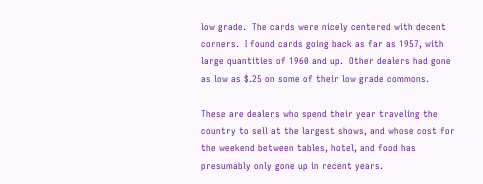low grade.  The cards were nicely centered with decent corners.  I found cards going back as far as 1957, with large quantities of 1960 and up.  Other dealers had gone as low as $.25 on some of their low grade commons.

These are dealers who spend their year traveling the country to sell at the largest shows, and whose cost for the weekend between tables, hotel, and food has presumably only gone up in recent years.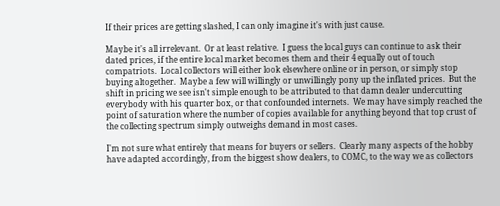If their prices are getting slashed, I can only imagine it's with just cause.

Maybe it's all irrelevant.  Or at least relative.  I guess the local guys can continue to ask their dated prices, if the entire local market becomes them and their 4 equally out of touch compatriots.  Local collectors will either look elsewhere online or in person, or simply stop buying altogether.  Maybe a few will willingly or unwillingly pony up the inflated prices.  But the shift in pricing we see isn't simple enough to be attributed to that damn dealer undercutting everybody with his quarter box, or that confounded internets.  We may have simply reached the point of saturation where the number of copies available for anything beyond that top crust of the collecting spectrum simply outweighs demand in most cases.

I'm not sure what entirely that means for buyers or sellers.  Clearly many aspects of the hobby have adapted accordingly, from the biggest show dealers, to COMC, to the way we as collectors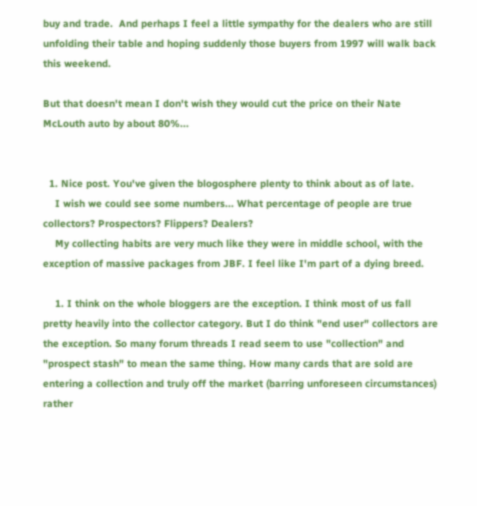buy and trade.  And perhaps I feel a little sympathy for the dealers who are still unfolding their table and hoping suddenly those buyers from 1997 will walk back this weekend.

But that doesn't mean I don't wish they would cut the price on their Nate McLouth auto by about 80%...


  1. Nice post. You've given the blogosphere plenty to think about as of late.
    I wish we could see some numbers... What percentage of people are true collectors? Prospectors? Flippers? Dealers?
    My collecting habits are very much like they were in middle school, with the exception of massive packages from JBF. I feel like I'm part of a dying breed.

    1. I think on the whole bloggers are the exception. I think most of us fall pretty heavily into the collector category. But I do think "end user" collectors are the exception. So many forum threads I read seem to use "collection" and "prospect stash" to mean the same thing. How many cards that are sold are entering a collection and truly off the market (barring unforeseen circumstances) rather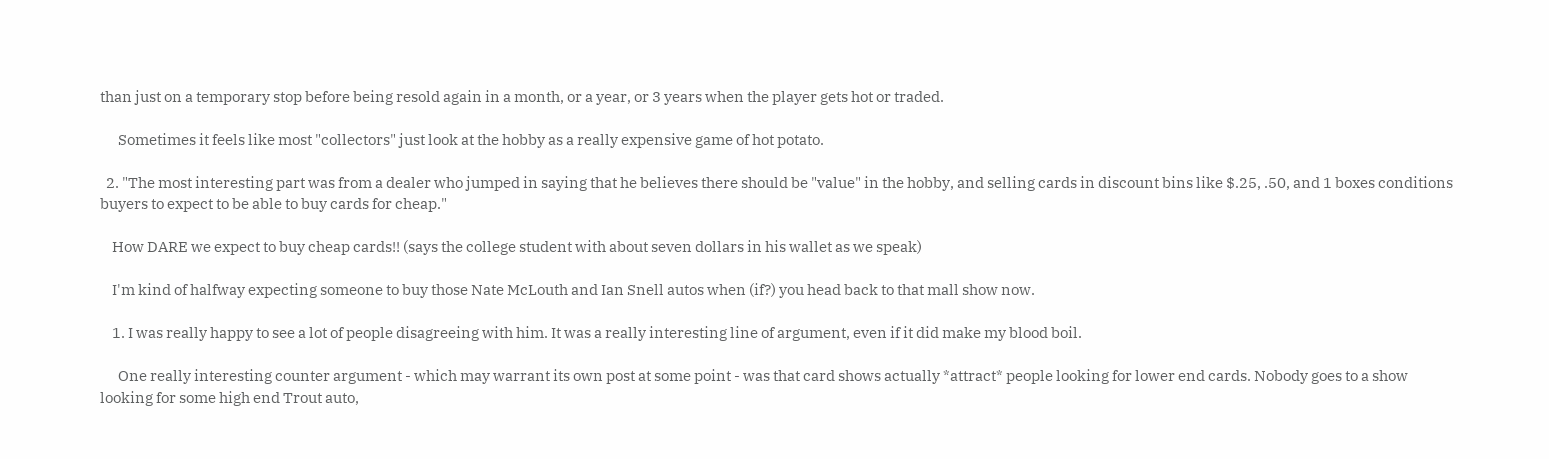than just on a temporary stop before being resold again in a month, or a year, or 3 years when the player gets hot or traded.

      Sometimes it feels like most "collectors" just look at the hobby as a really expensive game of hot potato.

  2. "The most interesting part was from a dealer who jumped in saying that he believes there should be "value" in the hobby, and selling cards in discount bins like $.25, .50, and 1 boxes conditions buyers to expect to be able to buy cards for cheap."

    How DARE we expect to buy cheap cards!! (says the college student with about seven dollars in his wallet as we speak)

    I'm kind of halfway expecting someone to buy those Nate McLouth and Ian Snell autos when (if?) you head back to that mall show now.

    1. I was really happy to see a lot of people disagreeing with him. It was a really interesting line of argument, even if it did make my blood boil.

      One really interesting counter argument - which may warrant its own post at some point - was that card shows actually *attract* people looking for lower end cards. Nobody goes to a show looking for some high end Trout auto,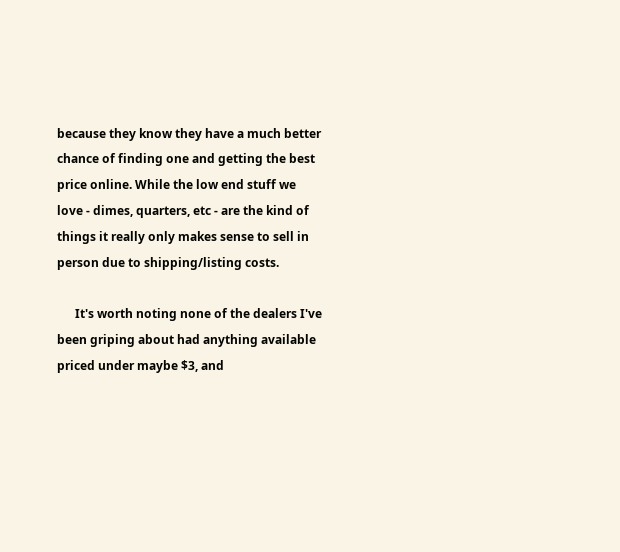because they know they have a much better chance of finding one and getting the best price online. While the low end stuff we love - dimes, quarters, etc - are the kind of things it really only makes sense to sell in person due to shipping/listing costs.

      It's worth noting none of the dealers I've been griping about had anything available priced under maybe $3, and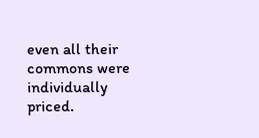even all their commons were individually priced.